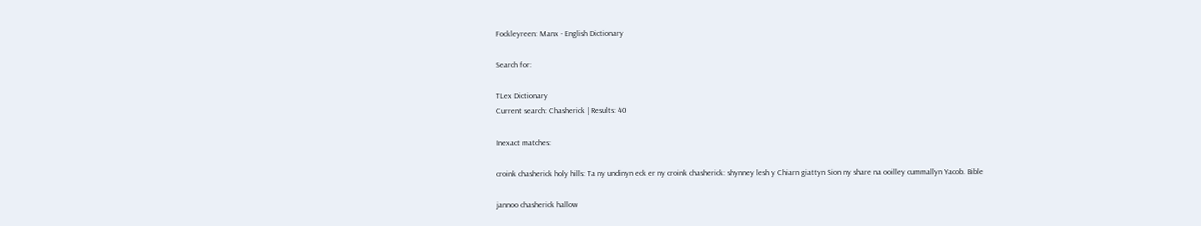Fockleyreen: Manx - English Dictionary

Search for:

TLex Dictionary
Current search: Chasherick | Results: 40

Inexact matches:

croink chasherick holy hills: Ta ny undinyn eck er ny croink chasherick: shynney lesh y Chiarn giattyn Sion ny share na ooilley cummallyn Yacob. Bible

jannoo chasherick hallow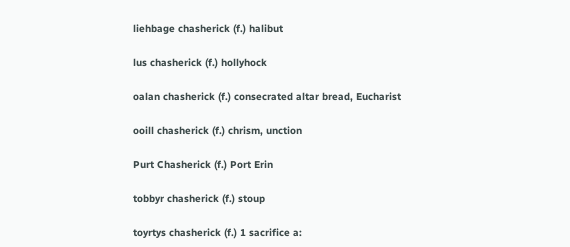liehbage chasherick (f.) halibut

lus chasherick (f.) hollyhock

oalan chasherick (f.) consecrated altar bread, Eucharist

ooill chasherick (f.) chrism, unction

Purt Chasherick (f.) Port Erin

tobbyr chasherick (f.) stoup

toyrtys chasherick (f.) 1 sacrifice a: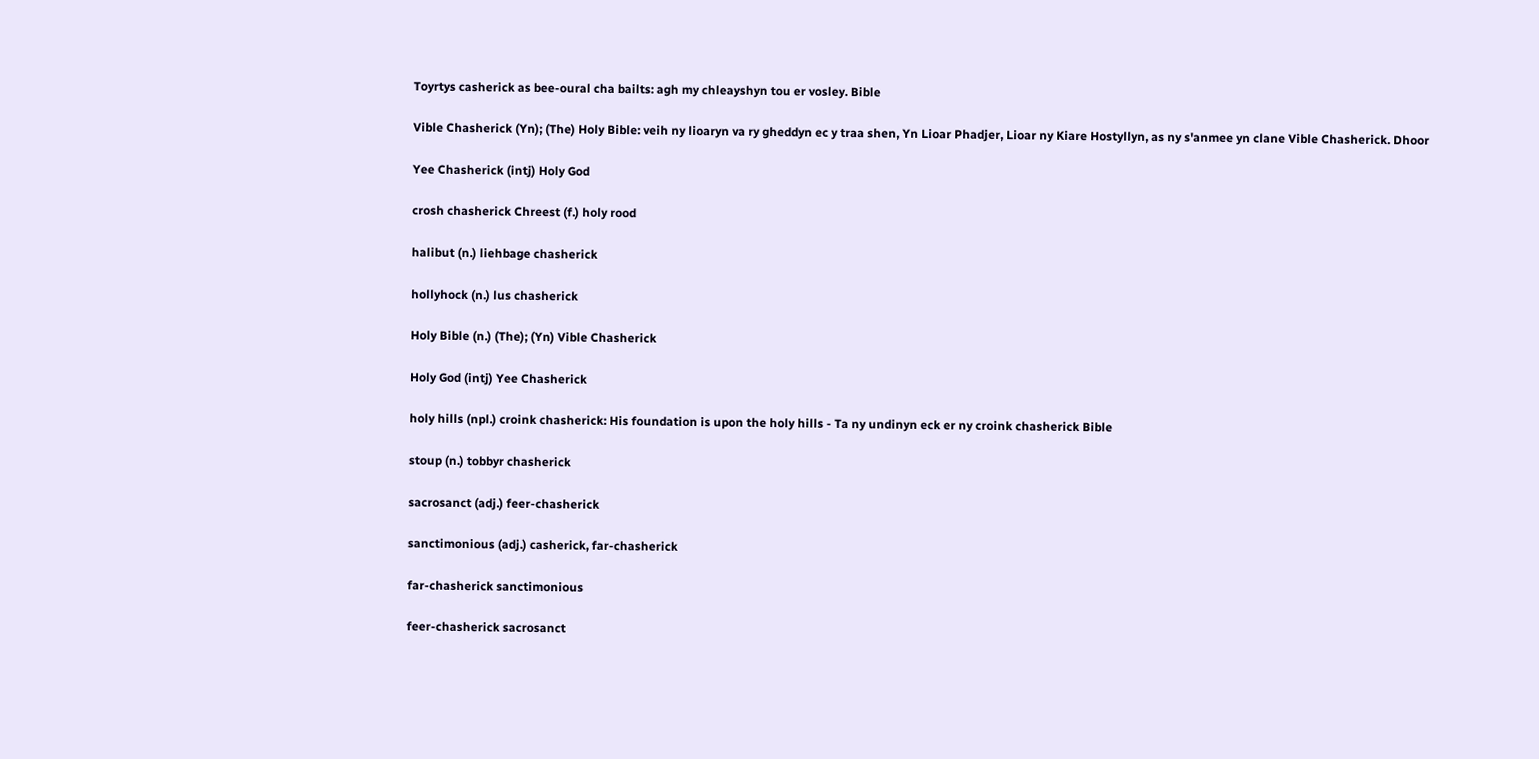Toyrtys casherick as bee-oural cha bailts: agh my chleayshyn tou er vosley. Bible

Vible Chasherick (Yn); (The) Holy Bible: veih ny lioaryn va ry gheddyn ec y traa shen, Yn Lioar Phadjer, Lioar ny Kiare Hostyllyn, as ny s'anmee yn clane Vible Chasherick. Dhoor

Yee Chasherick (intj) Holy God

crosh chasherick Chreest (f.) holy rood

halibut (n.) liehbage chasherick

hollyhock (n.) lus chasherick

Holy Bible (n.) (The); (Yn) Vible Chasherick

Holy God (intj) Yee Chasherick

holy hills (npl.) croink chasherick: His foundation is upon the holy hills - Ta ny undinyn eck er ny croink chasherick Bible

stoup (n.) tobbyr chasherick

sacrosanct (adj.) feer-chasherick

sanctimonious (adj.) casherick, far-chasherick

far-chasherick sanctimonious

feer-chasherick sacrosanct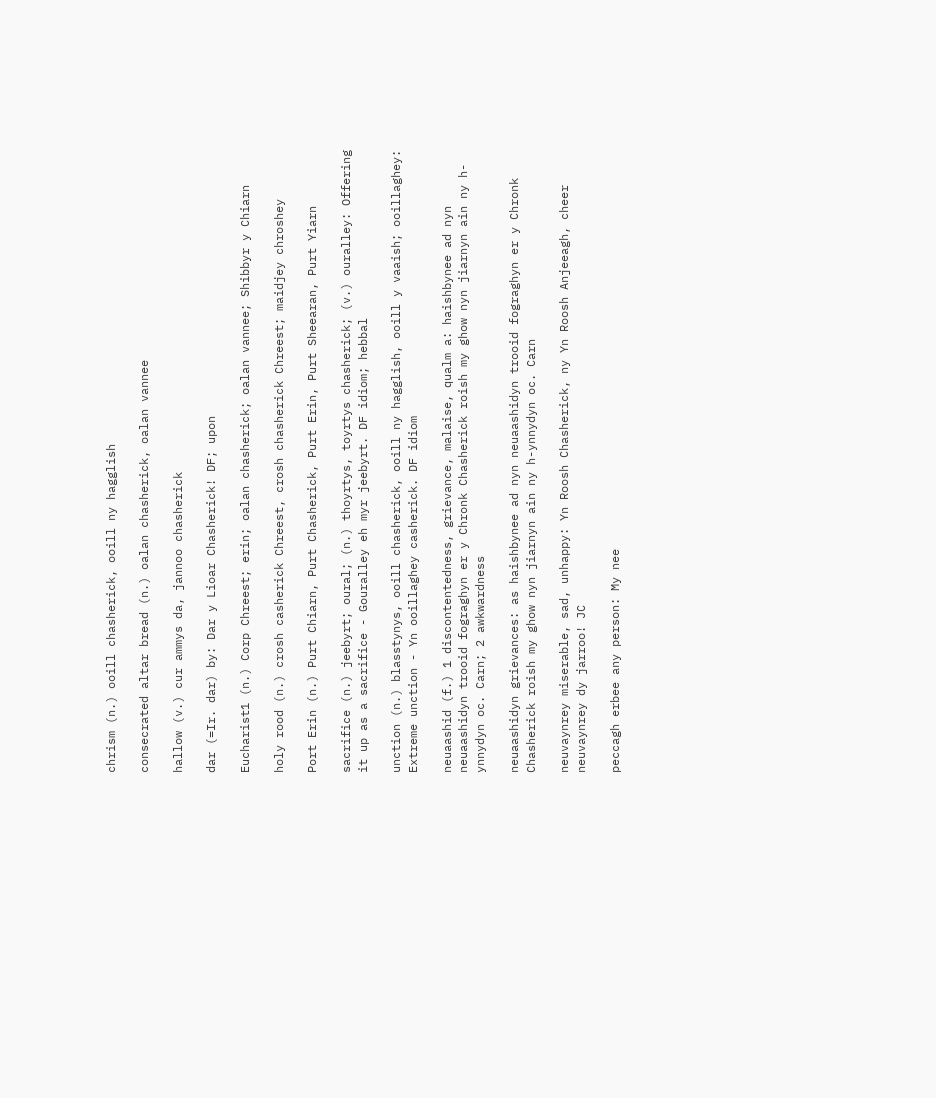chrism (n.) ooill chasherick, ooill ny hagglish

consecrated altar bread (n.) oalan chasherick, oalan vannee

hallow (v.) cur ammys da, jannoo chasherick

dar (=Ir. dar) by: Dar y Lioar Chasherick! DF; upon

Eucharist1 (n.) Corp Chreest; erin; oalan chasherick; oalan vannee; Shibbyr y Chiarn

holy rood (n.) crosh casherick Chreest, crosh chasherick Chreest; maidjey chroshey

Port Erin (n.) Purt Chiarn, Purt Chasherick, Purt Erin, Purt Sheearan, Purt Yiarn

sacrifice (n.) jeebyrt; oural; (n.) thoyrtys, toyrtys chasherick; (v.) ouralley: Offering it up as a sacrifice - Gouralley eh myr jeebyrt. DF idiom; hebbal

unction (n.) blasstynys, ooill chasherick, ooill ny hagglish, ooill y vaaish; ooillaghey: Extreme unction - Yn ooillaghey casherick. DF idiom

neuaashid (f.) 1 discontentedness, grievance, malaise, qualm a: haishbynee ad nyn neuaashidyn trooid fograghyn er y Chronk Chasherick roish my ghow nyn jiarnyn ain ny h-ynnydyn oc. Carn; 2 awkwardness

neuaashidyn grievances: as haishbynee ad nyn neuaashidyn trooid fograghyn er y Chronk Chasherick roish my ghow nyn jiarnyn ain ny h-ynnydyn oc. Carn

neuvaynrey miserable, sad, unhappy: Yn Roosh Chasherick, ny Yn Roosh Anjeeagh, cheer neuvaynrey dy jarroo! JC

peccagh erbee any person: My nee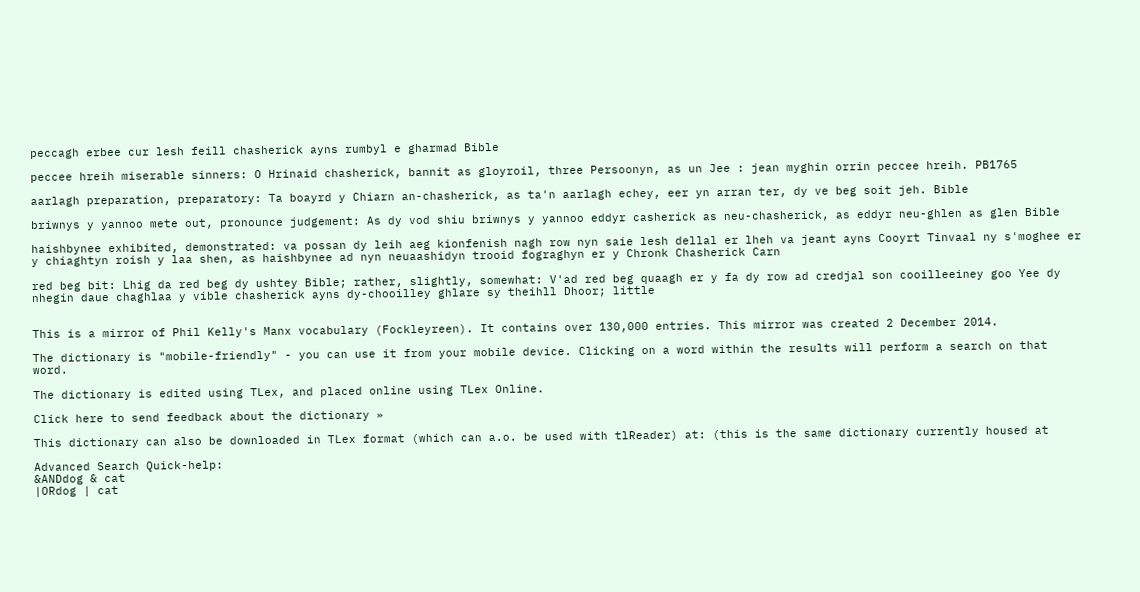peccagh erbee cur lesh feill chasherick ayns rumbyl e gharmad Bible

peccee hreih miserable sinners: O Hrinaid chasherick, bannit as gloyroil, three Persoonyn, as un Jee : jean myghin orrin peccee hreih. PB1765

aarlagh preparation, preparatory: Ta boayrd y Chiarn an-chasherick, as ta'n aarlagh echey, eer yn arran ter, dy ve beg soit jeh. Bible

briwnys y yannoo mete out, pronounce judgement: As dy vod shiu briwnys y yannoo eddyr casherick as neu-chasherick, as eddyr neu-ghlen as glen Bible

haishbynee exhibited, demonstrated: va possan dy leih aeg kionfenish nagh row nyn saie lesh dellal er lheh va jeant ayns Cooyrt Tinvaal ny s'moghee er y chiaghtyn roish y laa shen, as haishbynee ad nyn neuaashidyn trooid fograghyn er y Chronk Chasherick Carn

red beg bit: Lhig da red beg dy ushtey Bible; rather, slightly, somewhat: V'ad red beg quaagh er y fa dy row ad credjal son cooilleeiney goo Yee dy nhegin daue chaghlaa y vible chasherick ayns dy-chooilley ghlare sy theihll Dhoor; little


This is a mirror of Phil Kelly's Manx vocabulary (Fockleyreen). It contains over 130,000 entries. This mirror was created 2 December 2014.

The dictionary is "mobile-friendly" - you can use it from your mobile device. Clicking on a word within the results will perform a search on that word.

The dictionary is edited using TLex, and placed online using TLex Online.

Click here to send feedback about the dictionary »

This dictionary can also be downloaded in TLex format (which can a.o. be used with tlReader) at: (this is the same dictionary currently housed at

Advanced Search Quick-help:
&ANDdog & cat
|ORdog | cat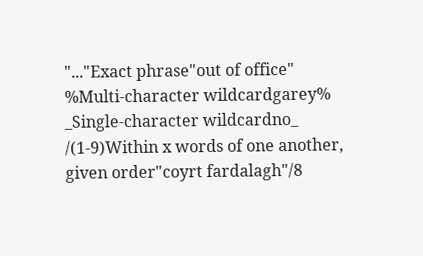"..."Exact phrase"out of office"
%Multi-character wildcardgarey%
_Single-character wildcardno_
/(1-9)Within x words of one another, given order"coyrt fardalagh"/8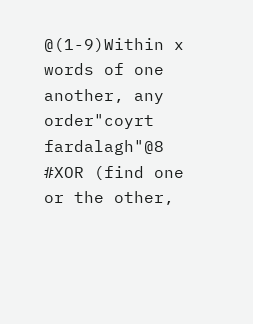@(1-9)Within x words of one another, any order"coyrt fardalagh"@8
#XOR (find one or the other,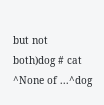but not both)dog # cat
^None of ...^dog